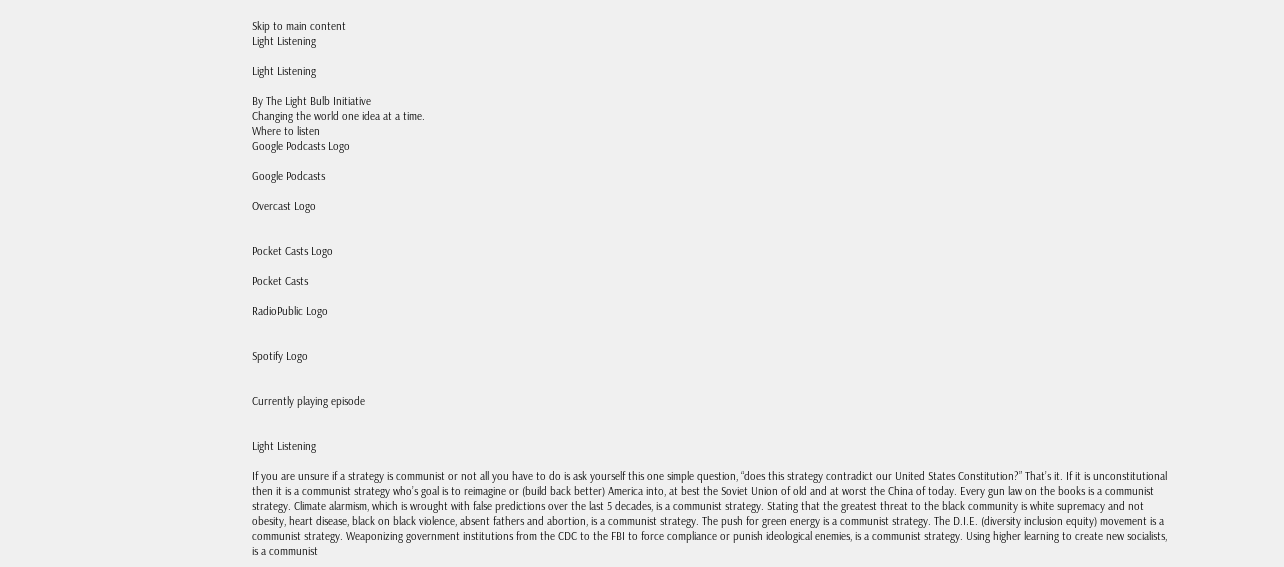Skip to main content
Light Listening

Light Listening

By The Light Bulb Initiative
Changing the world one idea at a time.
Where to listen
Google Podcasts Logo

Google Podcasts

Overcast Logo


Pocket Casts Logo

Pocket Casts

RadioPublic Logo


Spotify Logo


Currently playing episode


Light Listening

If you are unsure if a strategy is communist or not all you have to do is ask yourself this one simple question, “does this strategy contradict our United States Constitution?” That’s it. If it is unconstitutional then it is a communist strategy who’s goal is to reimagine or (build back better) America into, at best the Soviet Union of old and at worst the China of today. Every gun law on the books is a communist strategy. Climate alarmism, which is wrought with false predictions over the last 5 decades, is a communist strategy. Stating that the greatest threat to the black community is white supremacy and not obesity, heart disease, black on black violence, absent fathers and abortion, is a communist strategy. The push for green energy is a communist strategy. The D.I.E. (diversity inclusion equity) movement is a communist strategy. Weaponizing government institutions from the CDC to the FBI to force compliance or punish ideological enemies, is a communist strategy. Using higher learning to create new socialists, is a communist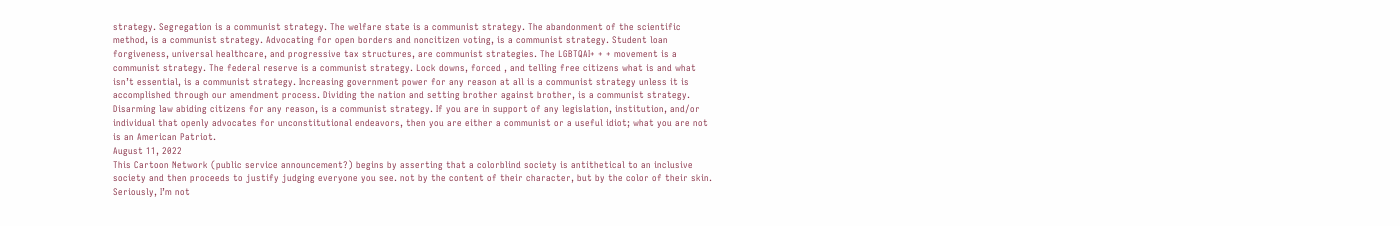strategy. Segregation is a communist strategy. The welfare state is a communist strategy. The abandonment of the scientific method, is a communist strategy. Advocating for open borders and noncitizen voting, is a communist strategy. Student loan forgiveness, universal healthcare, and progressive tax structures, are communist strategies. The LGBTQAI+ + + movement is a communist strategy. The federal reserve is a communist strategy. Lock downs, forced , and telling free citizens what is and what isn’t essential, is a communist strategy. Increasing government power for any reason at all is a communist strategy unless it is accomplished through our amendment process. Dividing the nation and setting brother against brother, is a communist strategy. Disarming law abiding citizens for any reason, is a communist strategy. If you are in support of any legislation, institution, and/or individual that openly advocates for unconstitutional endeavors, then you are either a communist or a useful idiot; what you are not is an American Patriot.
August 11, 2022
This Cartoon Network (public service announcement?) begins by asserting that a colorblind society is antithetical to an inclusive society and then proceeds to justify judging everyone you see. not by the content of their character, but by the color of their skin. Seriously, I’m not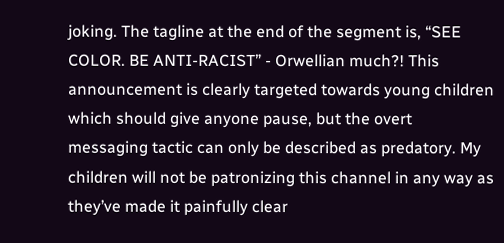joking. The tagline at the end of the segment is, “SEE COLOR. BE ANTI-RACIST” - Orwellian much?! This announcement is clearly targeted towards young children which should give anyone pause, but the overt messaging tactic can only be described as predatory. My children will not be patronizing this channel in any way as they’ve made it painfully clear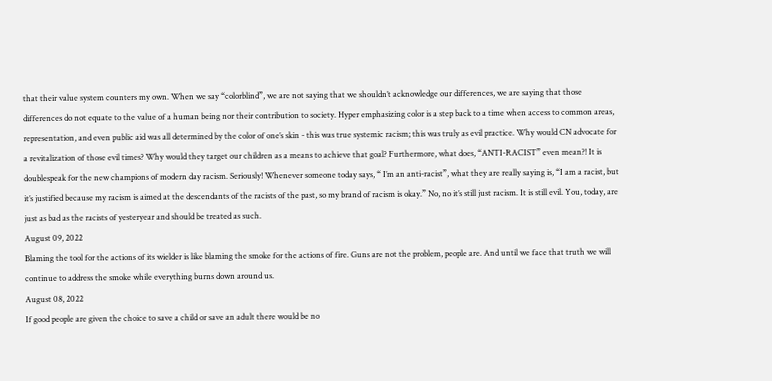that their value system counters my own. When we say “colorblind”, we are not saying that we shouldn’t acknowledge our differences, we are saying that those differences do not equate to the value of a human being nor their contribution to society. Hyper emphasizing color is a step back to a time when access to common areas, representation, and even public aid was all determined by the color of one’s skin - this was true systemic racism; this was truly as evil practice. Why would CN advocate for a revitalization of those evil times? Why would they target our children as a means to achieve that goal? Furthermore, what does, “ANTI-RACIST” even mean?! It is doublespeak for the new champions of modern day racism. Seriously! Whenever someone today says, “ I’m an anti-racist”, what they are really saying is, “I am a racist, but it’s justified because my racism is aimed at the descendants of the racists of the past, so my brand of racism is okay.” No, no it’s still just racism. It is still evil. You, today, are just as bad as the racists of yesteryear and should be treated as such.
August 09, 2022
Blaming the tool for the actions of its wielder is like blaming the smoke for the actions of fire. Guns are not the problem, people are. And until we face that truth we will continue to address the smoke while everything burns down around us.
August 08, 2022
If good people are given the choice to save a child or save an adult there would be no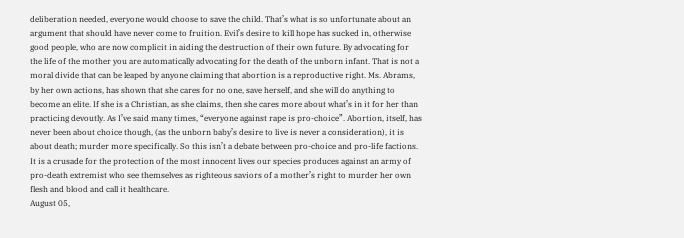deliberation needed, everyone would choose to save the child. That’s what is so unfortunate about an argument that should have never come to fruition. Evil’s desire to kill hope has sucked in, otherwise good people, who are now complicit in aiding the destruction of their own future. By advocating for the life of the mother you are automatically advocating for the death of the unborn infant. That is not a moral divide that can be leaped by anyone claiming that abortion is a reproductive right. Ms. Abrams, by her own actions, has shown that she cares for no one, save herself, and she will do anything to become an elite. If she is a Christian, as she claims, then she cares more about what’s in it for her than practicing devoutly. As I’ve said many times, “everyone against rape is pro-choice”. Abortion, itself, has never been about choice though, (as the unborn baby’s desire to live is never a consideration), it is about death; murder more specifically. So this isn’t a debate between pro-choice and pro-life factions. It is a crusade for the protection of the most innocent lives our species produces against an army of pro-death extremist who see themselves as righteous saviors of a mother’s right to murder her own flesh and blood and call it healthcare.
August 05,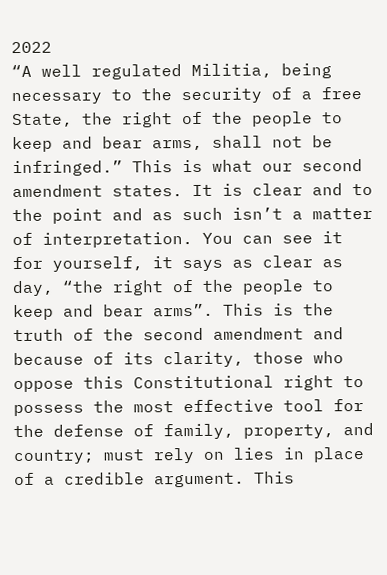2022
“A well regulated Militia, being necessary to the security of a free State, the right of the people to keep and bear arms, shall not be infringed.” This is what our second amendment states. It is clear and to the point and as such isn’t a matter of interpretation. You can see it for yourself, it says as clear as day, “the right of the people to keep and bear arms”. This is the truth of the second amendment and because of its clarity, those who oppose this Constitutional right to possess the most effective tool for the defense of family, property, and country; must rely on lies in place of a credible argument. This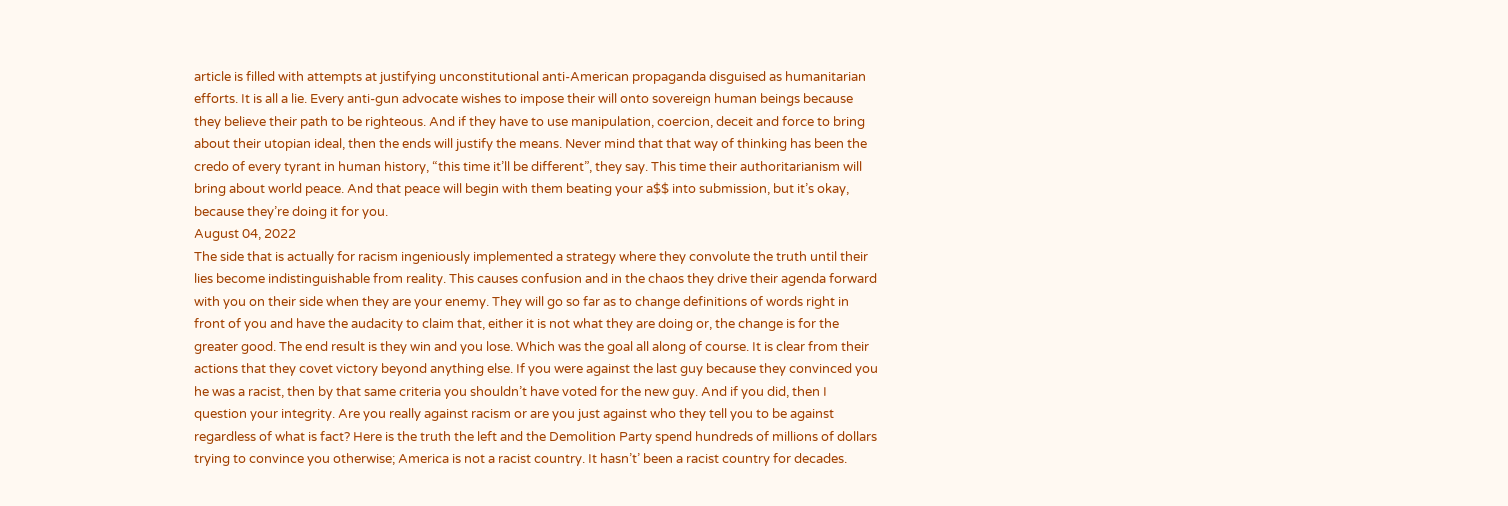article is filled with attempts at justifying unconstitutional anti-American propaganda disguised as humanitarian efforts. It is all a lie. Every anti-gun advocate wishes to impose their will onto sovereign human beings because they believe their path to be righteous. And if they have to use manipulation, coercion, deceit and force to bring about their utopian ideal, then the ends will justify the means. Never mind that that way of thinking has been the credo of every tyrant in human history, “this time it’ll be different”, they say. This time their authoritarianism will bring about world peace. And that peace will begin with them beating your a$$ into submission, but it’s okay, because they’re doing it for you.
August 04, 2022
The side that is actually for racism ingeniously implemented a strategy where they convolute the truth until their lies become indistinguishable from reality. This causes confusion and in the chaos they drive their agenda forward with you on their side when they are your enemy. They will go so far as to change definitions of words right in front of you and have the audacity to claim that, either it is not what they are doing or, the change is for the greater good. The end result is they win and you lose. Which was the goal all along of course. It is clear from their actions that they covet victory beyond anything else. If you were against the last guy because they convinced you he was a racist, then by that same criteria you shouldn’t have voted for the new guy. And if you did, then I question your integrity. Are you really against racism or are you just against who they tell you to be against regardless of what is fact? Here is the truth the left and the Demolition Party spend hundreds of millions of dollars trying to convince you otherwise; America is not a racist country. It hasn’t’ been a racist country for decades.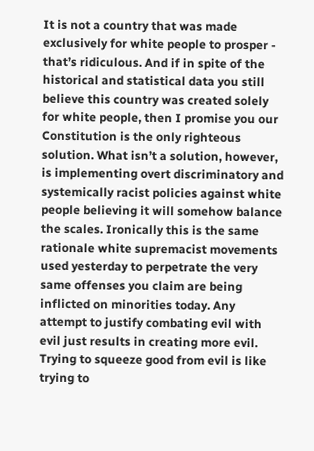It is not a country that was made exclusively for white people to prosper - that’s ridiculous. And if in spite of the historical and statistical data you still believe this country was created solely for white people, then I promise you our Constitution is the only righteous solution. What isn’t a solution, however, is implementing overt discriminatory and systemically racist policies against white people believing it will somehow balance the scales. Ironically this is the same rationale white supremacist movements used yesterday to perpetrate the very same offenses you claim are being inflicted on minorities today. Any attempt to justify combating evil with evil just results in creating more evil. Trying to squeeze good from evil is like trying to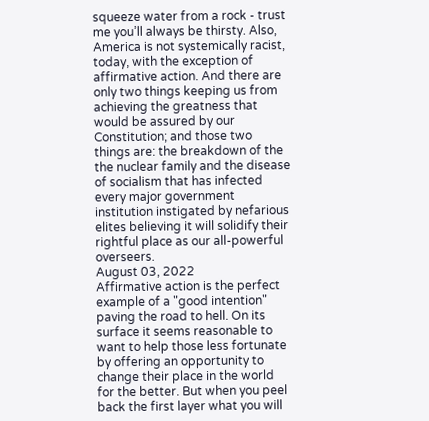squeeze water from a rock - trust me you’ll always be thirsty. Also, America is not systemically racist, today, with the exception of affirmative action. And there are only two things keeping us from achieving the greatness that would be assured by our Constitution; and those two things are: the breakdown of the the nuclear family and the disease of socialism that has infected every major government institution instigated by nefarious elites believing it will solidify their rightful place as our all-powerful overseers.
August 03, 2022
Affirmative action is the perfect example of a "good intention" paving the road to hell. On its surface it seems reasonable to want to help those less fortunate by offering an opportunity to change their place in the world for the better. But when you peel back the first layer what you will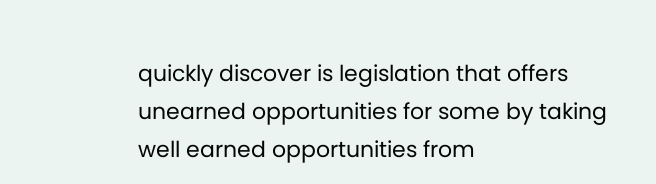quickly discover is legislation that offers unearned opportunities for some by taking well earned opportunities from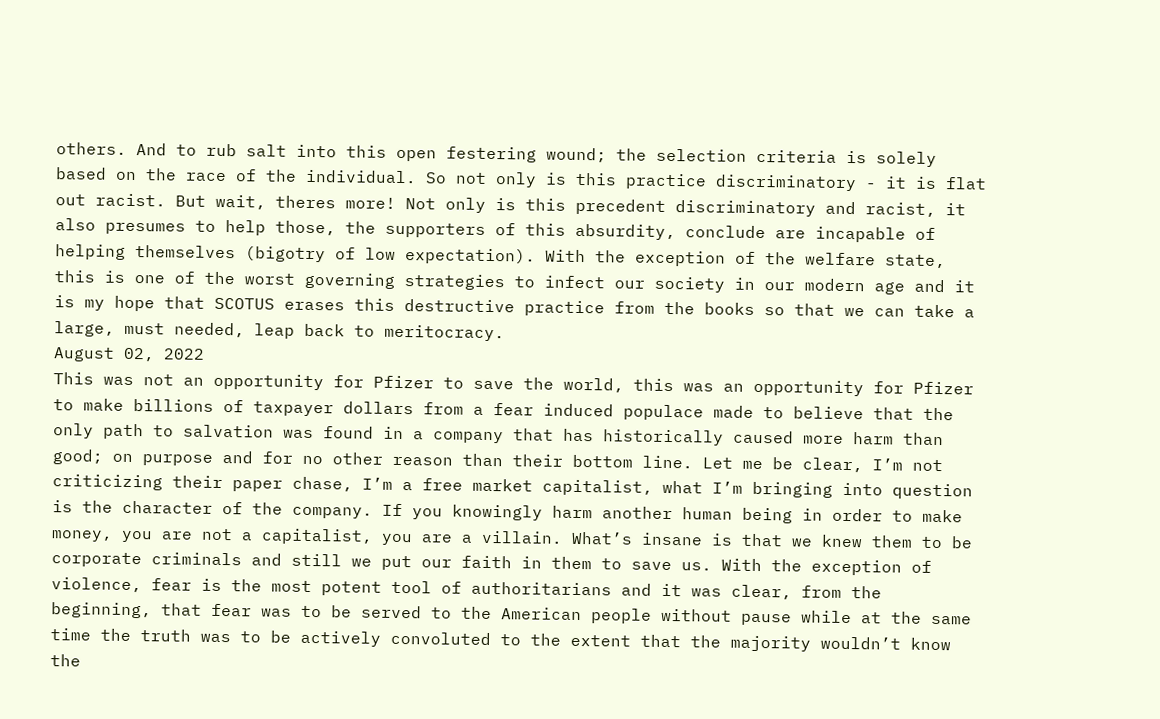others. And to rub salt into this open festering wound; the selection criteria is solely based on the race of the individual. So not only is this practice discriminatory - it is flat out racist. But wait, theres more! Not only is this precedent discriminatory and racist, it also presumes to help those, the supporters of this absurdity, conclude are incapable of helping themselves (bigotry of low expectation). With the exception of the welfare state, this is one of the worst governing strategies to infect our society in our modern age and it is my hope that SCOTUS erases this destructive practice from the books so that we can take a large, must needed, leap back to meritocracy.
August 02, 2022
This was not an opportunity for Pfizer to save the world, this was an opportunity for Pfizer to make billions of taxpayer dollars from a fear induced populace made to believe that the only path to salvation was found in a company that has historically caused more harm than good; on purpose and for no other reason than their bottom line. Let me be clear, I’m not criticizing their paper chase, I’m a free market capitalist, what I’m bringing into question is the character of the company. If you knowingly harm another human being in order to make money, you are not a capitalist, you are a villain. What’s insane is that we knew them to be corporate criminals and still we put our faith in them to save us. With the exception of violence, fear is the most potent tool of authoritarians and it was clear, from the beginning, that fear was to be served to the American people without pause while at the same time the truth was to be actively convoluted to the extent that the majority wouldn’t know the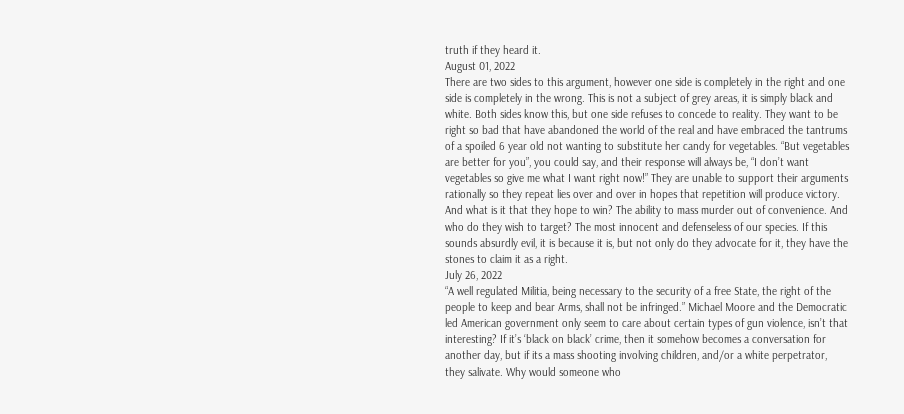truth if they heard it.
August 01, 2022
There are two sides to this argument, however one side is completely in the right and one side is completely in the wrong. This is not a subject of grey areas, it is simply black and white. Both sides know this, but one side refuses to concede to reality. They want to be right so bad that have abandoned the world of the real and have embraced the tantrums of a spoiled 6 year old not wanting to substitute her candy for vegetables. “But vegetables are better for you”, you could say, and their response will always be, “I don’t want vegetables so give me what I want right now!” They are unable to support their arguments rationally so they repeat lies over and over in hopes that repetition will produce victory. And what is it that they hope to win? The ability to mass murder out of convenience. And who do they wish to target? The most innocent and defenseless of our species. If this sounds absurdly evil, it is because it is, but not only do they advocate for it, they have the stones to claim it as a right.
July 26, 2022
“A well regulated Militia, being necessary to the security of a free State, the right of the people to keep and bear Arms, shall not be infringed.” Michael Moore and the Democratic led American government only seem to care about certain types of gun violence, isn’t that interesting? If it’s ‘black on black’ crime, then it somehow becomes a conversation for another day, but if its a mass shooting involving children, and/or a white perpetrator, they salivate. Why would someone who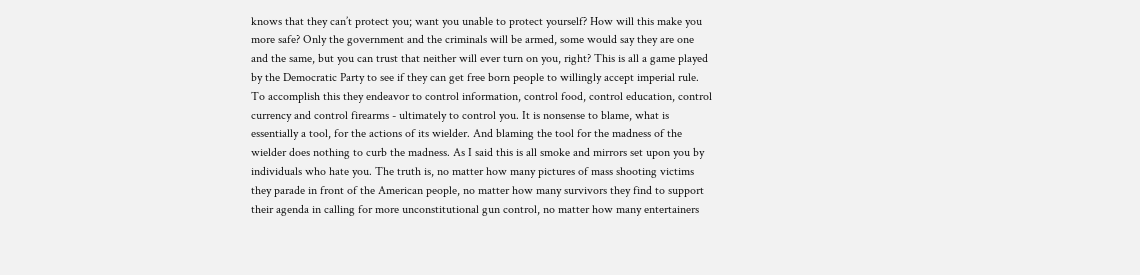knows that they can’t protect you; want you unable to protect yourself? How will this make you more safe? Only the government and the criminals will be armed, some would say they are one and the same, but you can trust that neither will ever turn on you, right? This is all a game played by the Democratic Party to see if they can get free born people to willingly accept imperial rule. To accomplish this they endeavor to control information, control food, control education, control currency and control firearms - ultimately to control you. It is nonsense to blame, what is essentially a tool, for the actions of its wielder. And blaming the tool for the madness of the wielder does nothing to curb the madness. As I said this is all smoke and mirrors set upon you by individuals who hate you. The truth is, no matter how many pictures of mass shooting victims they parade in front of the American people, no matter how many survivors they find to support their agenda in calling for more unconstitutional gun control, no matter how many entertainers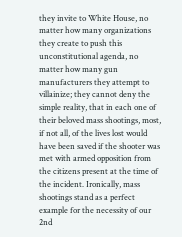they invite to White House, no matter how many organizations they create to push this unconstitutional agenda, no matter how many gun manufacturers they attempt to villainize; they cannot deny the simple reality, that in each one of their beloved mass shootings, most, if not all, of the lives lost would have been saved if the shooter was met with armed opposition from the citizens present at the time of the incident. Ironically, mass shootings stand as a perfect example for the necessity of our 2nd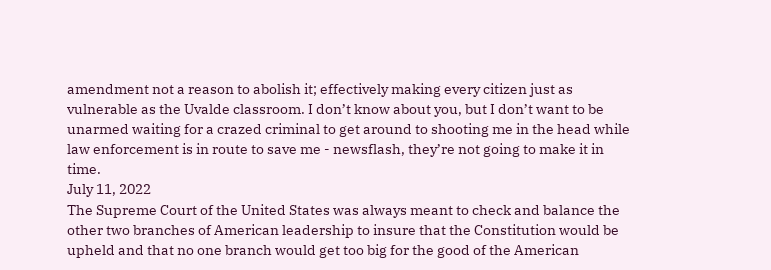amendment not a reason to abolish it; effectively making every citizen just as vulnerable as the Uvalde classroom. I don’t know about you, but I don’t want to be unarmed waiting for a crazed criminal to get around to shooting me in the head while law enforcement is in route to save me - newsflash, they’re not going to make it in time.
July 11, 2022
The Supreme Court of the United States was always meant to check and balance the other two branches of American leadership to insure that the Constitution would be upheld and that no one branch would get too big for the good of the American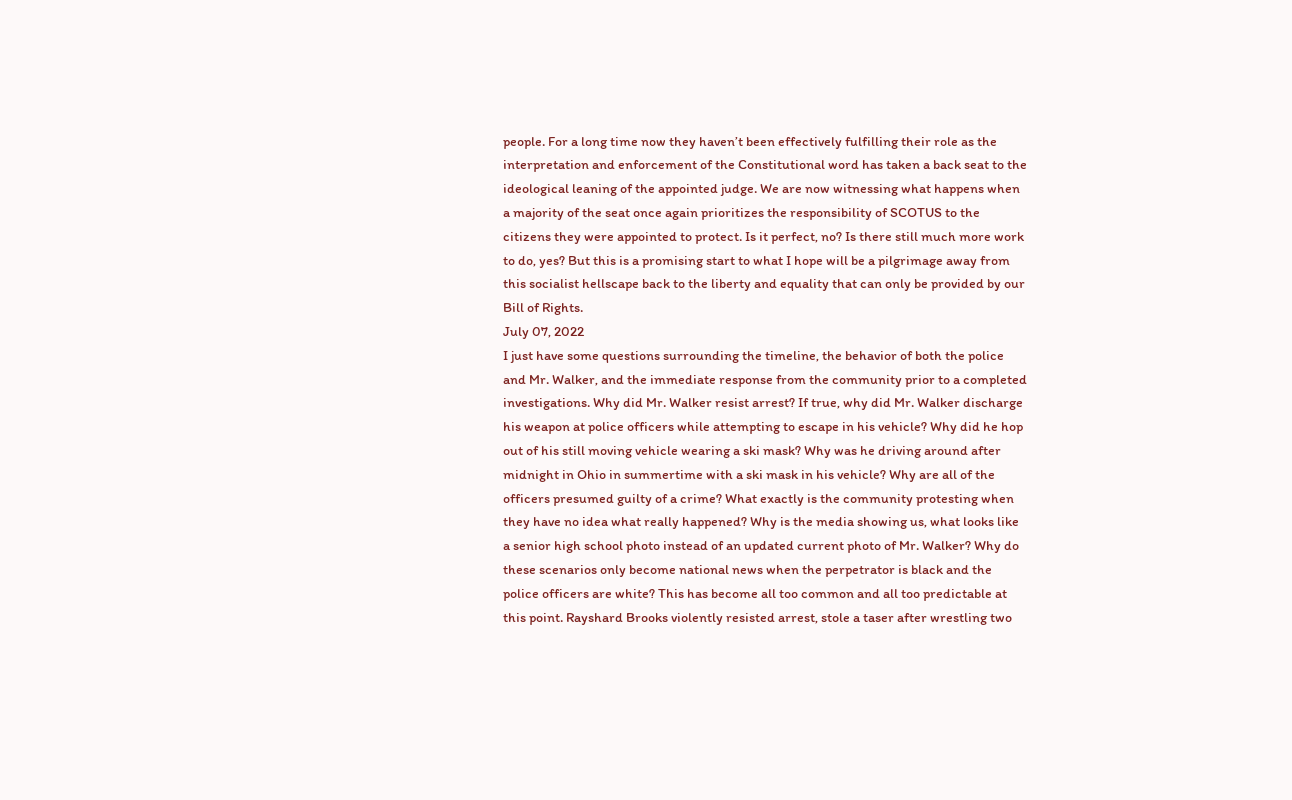people. For a long time now they haven’t been effectively fulfilling their role as the interpretation and enforcement of the Constitutional word has taken a back seat to the ideological leaning of the appointed judge. We are now witnessing what happens when a majority of the seat once again prioritizes the responsibility of SCOTUS to the citizens they were appointed to protect. Is it perfect, no? Is there still much more work to do, yes? But this is a promising start to what I hope will be a pilgrimage away from this socialist hellscape back to the liberty and equality that can only be provided by our Bill of Rights.
July 07, 2022
I just have some questions surrounding the timeline, the behavior of both the police and Mr. Walker, and the immediate response from the community prior to a completed investigations. Why did Mr. Walker resist arrest? If true, why did Mr. Walker discharge his weapon at police officers while attempting to escape in his vehicle? Why did he hop out of his still moving vehicle wearing a ski mask? Why was he driving around after midnight in Ohio in summertime with a ski mask in his vehicle? Why are all of the officers presumed guilty of a crime? What exactly is the community protesting when they have no idea what really happened? Why is the media showing us, what looks like a senior high school photo instead of an updated current photo of Mr. Walker? Why do these scenarios only become national news when the perpetrator is black and the police officers are white? This has become all too common and all too predictable at this point. Rayshard Brooks violently resisted arrest, stole a taser after wrestling two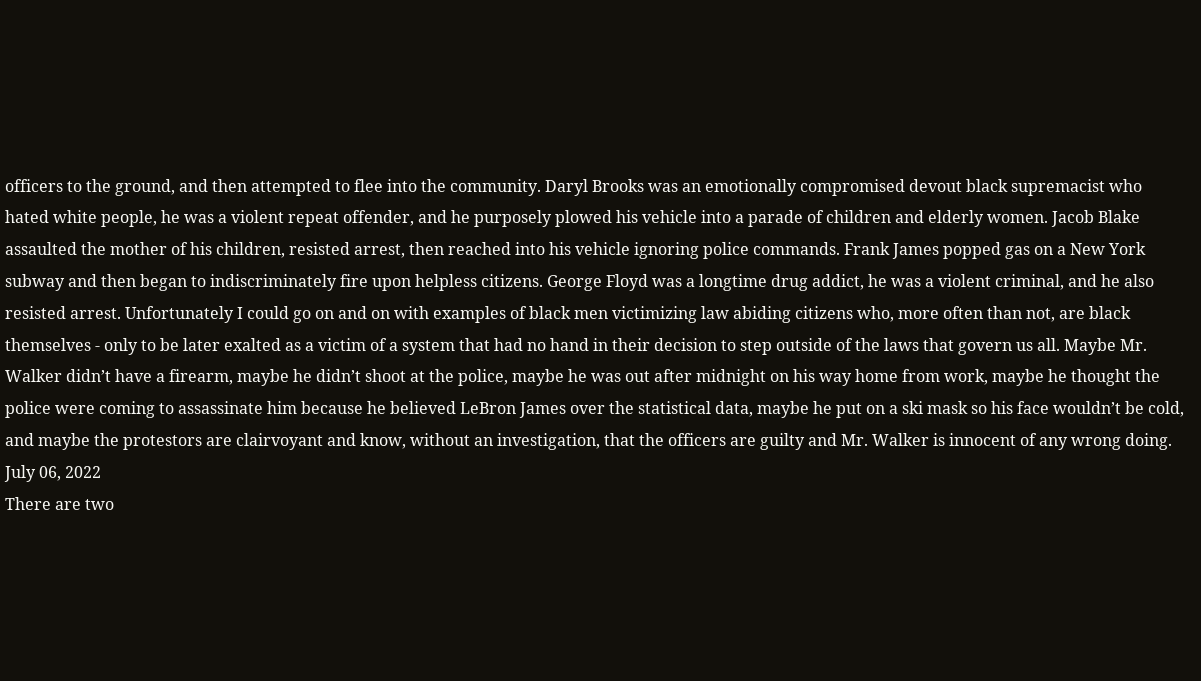officers to the ground, and then attempted to flee into the community. Daryl Brooks was an emotionally compromised devout black supremacist who hated white people, he was a violent repeat offender, and he purposely plowed his vehicle into a parade of children and elderly women. Jacob Blake assaulted the mother of his children, resisted arrest, then reached into his vehicle ignoring police commands. Frank James popped gas on a New York subway and then began to indiscriminately fire upon helpless citizens. George Floyd was a longtime drug addict, he was a violent criminal, and he also resisted arrest. Unfortunately I could go on and on with examples of black men victimizing law abiding citizens who, more often than not, are black themselves - only to be later exalted as a victim of a system that had no hand in their decision to step outside of the laws that govern us all. Maybe Mr. Walker didn’t have a firearm, maybe he didn’t shoot at the police, maybe he was out after midnight on his way home from work, maybe he thought the police were coming to assassinate him because he believed LeBron James over the statistical data, maybe he put on a ski mask so his face wouldn’t be cold, and maybe the protestors are clairvoyant and know, without an investigation, that the officers are guilty and Mr. Walker is innocent of any wrong doing.
July 06, 2022
There are two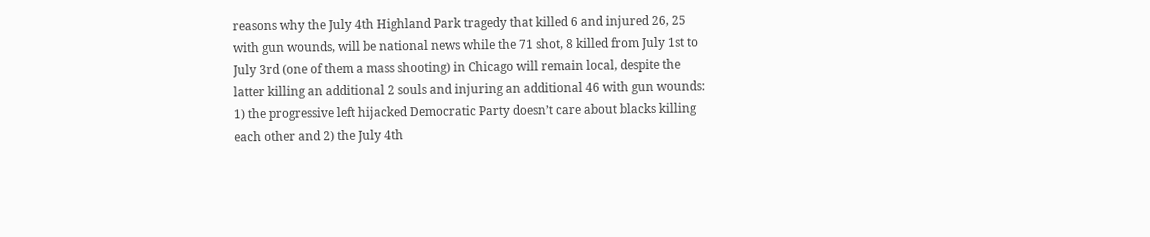reasons why the July 4th Highland Park tragedy that killed 6 and injured 26, 25 with gun wounds, will be national news while the 71 shot, 8 killed from July 1st to July 3rd (one of them a mass shooting) in Chicago will remain local, despite the latter killing an additional 2 souls and injuring an additional 46 with gun wounds: 1) the progressive left hijacked Democratic Party doesn’t care about blacks killing each other and 2) the July 4th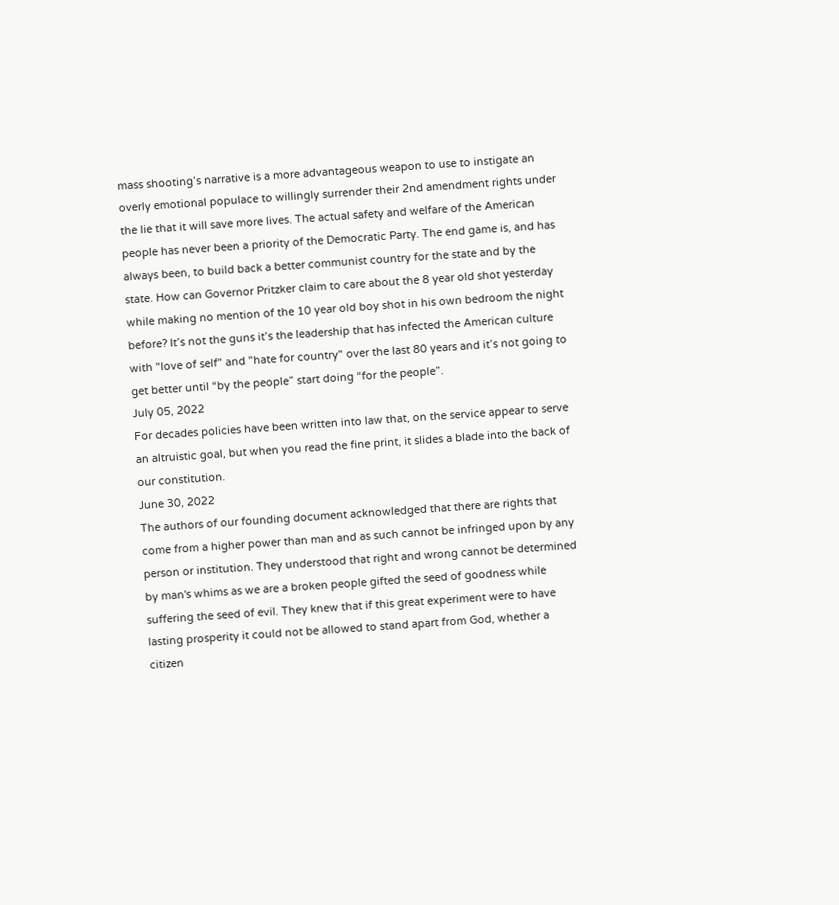mass shooting’s narrative is a more advantageous weapon to use to instigate an overly emotional populace to willingly surrender their 2nd amendment rights under the lie that it will save more lives. The actual safety and welfare of the American people has never been a priority of the Democratic Party. The end game is, and has always been, to build back a better communist country for the state and by the state. How can Governor Pritzker claim to care about the 8 year old shot yesterday while making no mention of the 10 year old boy shot in his own bedroom the night before? It’s not the guns it’s the leadership that has infected the American culture with "love of self" and "hate for country" over the last 80 years and it’s not going to get better until “by the people” start doing “for the people”.
July 05, 2022
For decades policies have been written into law that, on the service appear to serve an altruistic goal, but when you read the fine print, it slides a blade into the back of our constitution.
June 30, 2022
The authors of our founding document acknowledged that there are rights that come from a higher power than man and as such cannot be infringed upon by any person or institution. They understood that right and wrong cannot be determined by man's whims as we are a broken people gifted the seed of goodness while suffering the seed of evil. They knew that if this great experiment were to have lasting prosperity it could not be allowed to stand apart from God, whether a citizen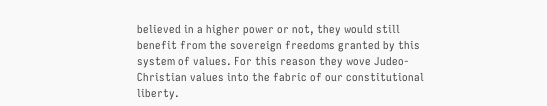believed in a higher power or not, they would still benefit from the sovereign freedoms granted by this system of values. For this reason they wove Judeo-Christian values into the fabric of our constitutional liberty.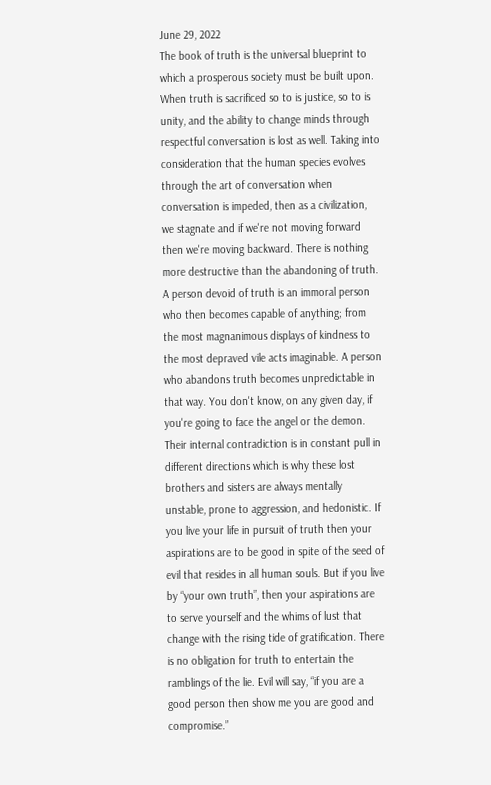June 29, 2022
The book of truth is the universal blueprint to which a prosperous society must be built upon. When truth is sacrificed so to is justice, so to is unity, and the ability to change minds through respectful conversation is lost as well. Taking into consideration that the human species evolves through the art of conversation when conversation is impeded, then as a civilization, we stagnate and if we're not moving forward then we're moving backward. There is nothing more destructive than the abandoning of truth. A person devoid of truth is an immoral person who then becomes capable of anything; from the most magnanimous displays of kindness to the most depraved vile acts imaginable. A person who abandons truth becomes unpredictable in that way. You don't know, on any given day, if you're going to face the angel or the demon. Their internal contradiction is in constant pull in different directions which is why these lost brothers and sisters are always mentally unstable, prone to aggression, and hedonistic. If you live your life in pursuit of truth then your aspirations are to be good in spite of the seed of evil that resides in all human souls. But if you live by “your own truth”, then your aspirations are to serve yourself and the whims of lust that change with the rising tide of gratification. There is no obligation for truth to entertain the ramblings of the lie. Evil will say, “if you are a good person then show me you are good and compromise.”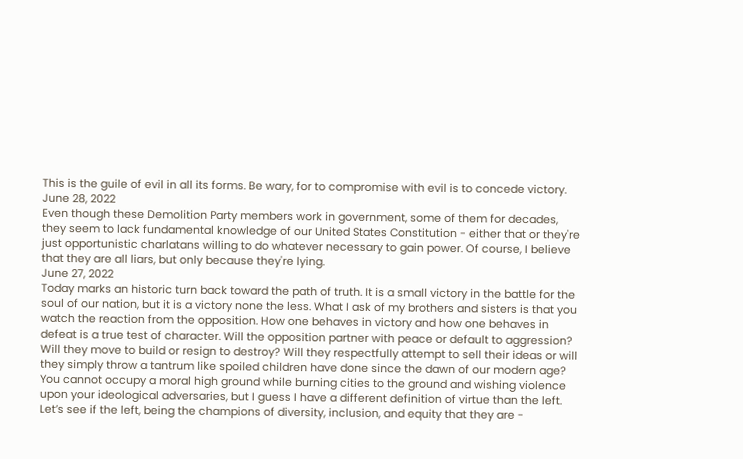This is the guile of evil in all its forms. Be wary, for to compromise with evil is to concede victory.
June 28, 2022
Even though these Demolition Party members work in government, some of them for decades, they seem to lack fundamental knowledge of our United States Constitution - either that or they're just opportunistic charlatans willing to do whatever necessary to gain power. Of course, I believe that they are all liars, but only because they're lying.
June 27, 2022
Today marks an historic turn back toward the path of truth. It is a small victory in the battle for the soul of our nation, but it is a victory none the less. What I ask of my brothers and sisters is that you watch the reaction from the opposition. How one behaves in victory and how one behaves in defeat is a true test of character. Will the opposition partner with peace or default to aggression? Will they move to build or resign to destroy? Will they respectfully attempt to sell their ideas or will they simply throw a tantrum like spoiled children have done since the dawn of our modern age? You cannot occupy a moral high ground while burning cities to the ground and wishing violence upon your ideological adversaries, but I guess I have a different definition of virtue than the left. Let’s see if the left, being the champions of diversity, inclusion, and equity that they are -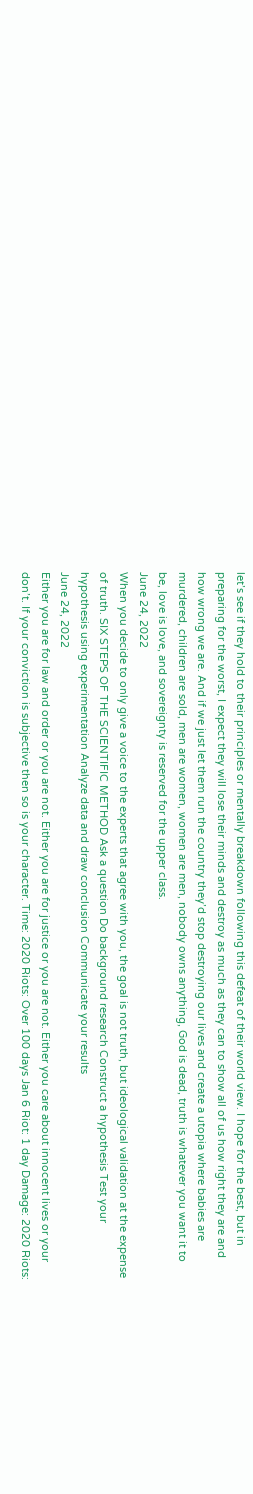let’s see if they hold to their principles or mentally breakdown following this defeat of their world view. I hope for the best, but in preparing for the worst, I expect they will lose their minds and destroy as much as they can to show all of us how right they are and how wrong we are. And if we just let them run the country they’d stop destroying our lives and create a utopia where babies are murdered, children are sold, men are women, women are men, nobody owns anything, God is dead, truth is whatever you want it to be, love is love, and sovereignty is reserved for the upper class.
June 24, 2022
When you decide to only give a voice to the experts that agree with you, the goal is not truth, but ideological validation at the expense of truth. SIX STEPS OF THE SCIENTIFIC METHOD Ask a question Do background research Construct a hypothesis Test your hypothesis using experimentation Analyze data and draw conclusion Communicate your results
June 24, 2022
Either you are for law and order or you are not. Either you are for justice or you are not. Either you care about innocent lives or your don’t. If your conviction is subjective then so is your character. Time: 2020 Riots: Over 100 days Jan 6 Riot: 1 day Damage: 2020 Riots: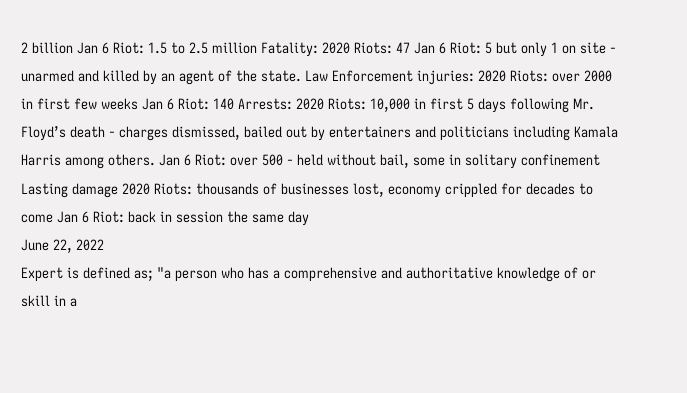2 billion Jan 6 Riot: 1.5 to 2.5 million Fatality: 2020 Riots: 47 Jan 6 Riot: 5 but only 1 on site - unarmed and killed by an agent of the state. Law Enforcement injuries: 2020 Riots: over 2000 in first few weeks Jan 6 Riot: 140 Arrests: 2020 Riots: 10,000 in first 5 days following Mr. Floyd’s death - charges dismissed, bailed out by entertainers and politicians including Kamala Harris among others. Jan 6 Riot: over 500 - held without bail, some in solitary confinement Lasting damage 2020 Riots: thousands of businesses lost, economy crippled for decades to come Jan 6 Riot: back in session the same day
June 22, 2022
Expert is defined as; "a person who has a comprehensive and authoritative knowledge of or skill in a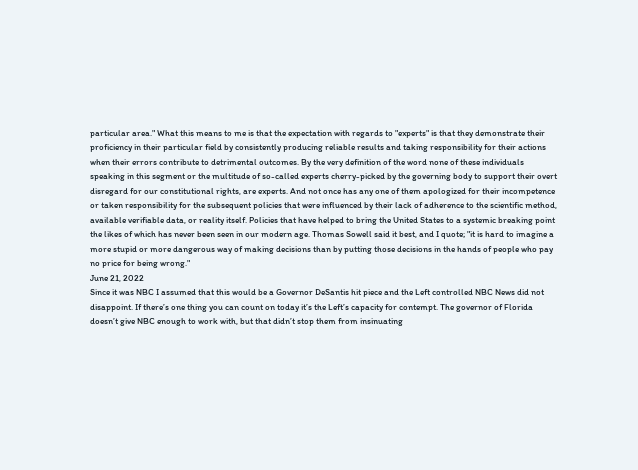particular area." What this means to me is that the expectation with regards to "experts" is that they demonstrate their proficiency in their particular field by consistently producing reliable results and taking responsibility for their actions when their errors contribute to detrimental outcomes. By the very definition of the word none of these individuals speaking in this segment or the multitude of so-called experts cherry-picked by the governing body to support their overt disregard for our constitutional rights, are experts. And not once has any one of them apologized for their incompetence or taken responsibility for the subsequent policies that were influenced by their lack of adherence to the scientific method, available verifiable data, or reality itself. Policies that have helped to bring the United States to a systemic breaking point the likes of which has never been seen in our modern age. Thomas Sowell said it best, and I quote; "it is hard to imagine a more stupid or more dangerous way of making decisions than by putting those decisions in the hands of people who pay no price for being wrong."
June 21, 2022
Since it was NBC I assumed that this would be a Governor DeSantis hit piece and the Left controlled NBC News did not disappoint. If there’s one thing you can count on today it’s the Left’s capacity for contempt. The governor of Florida doesn’t give NBC enough to work with, but that didn’t stop them from insinuating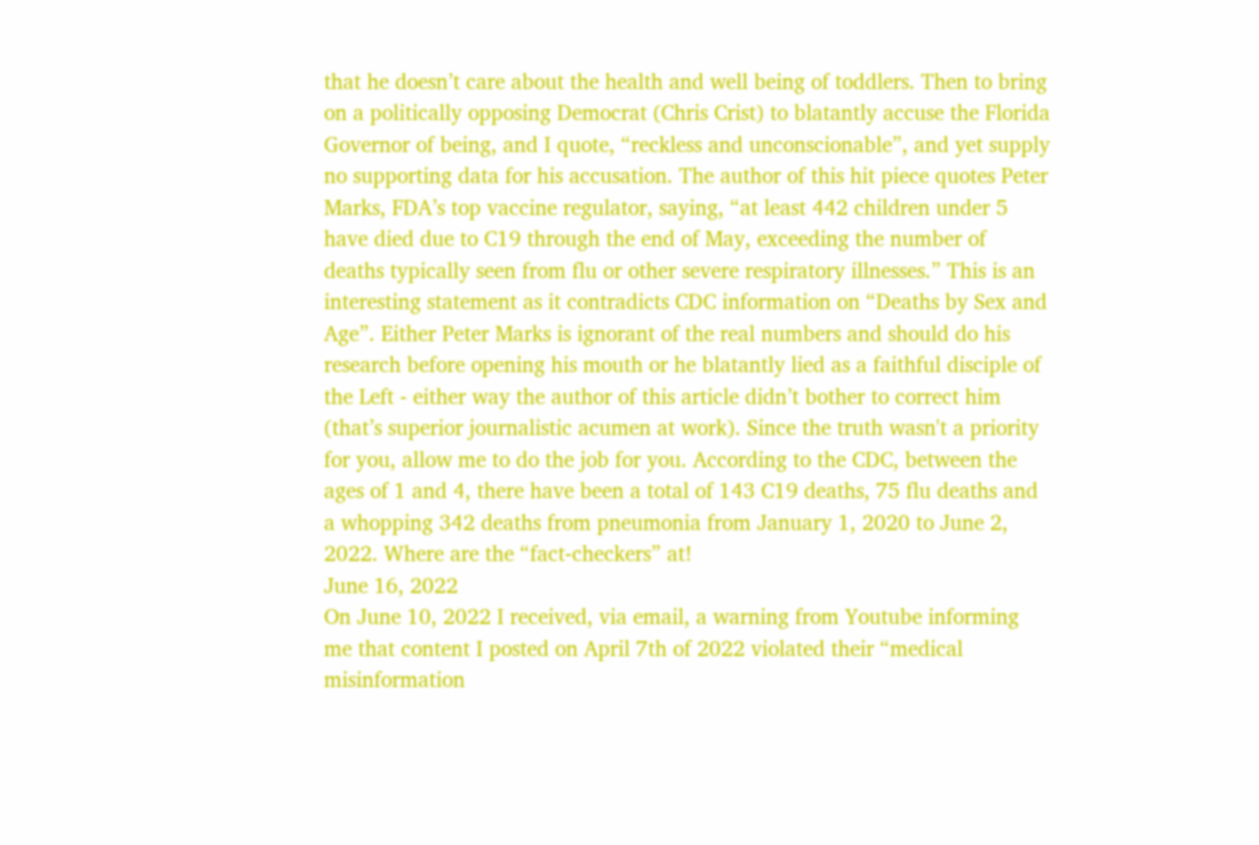that he doesn’t care about the health and well being of toddlers. Then to bring on a politically opposing Democrat (Chris Crist) to blatantly accuse the Florida Governor of being, and I quote, “reckless and unconscionable”, and yet supply no supporting data for his accusation. The author of this hit piece quotes Peter Marks, FDA’s top vaccine regulator, saying, “at least 442 children under 5 have died due to C19 through the end of May, exceeding the number of deaths typically seen from flu or other severe respiratory illnesses.” This is an interesting statement as it contradicts CDC information on “Deaths by Sex and Age”. Either Peter Marks is ignorant of the real numbers and should do his research before opening his mouth or he blatantly lied as a faithful disciple of the Left - either way the author of this article didn’t bother to correct him (that’s superior journalistic acumen at work). Since the truth wasn't a priority for you, allow me to do the job for you. According to the CDC, between the ages of 1 and 4, there have been a total of 143 C19 deaths, 75 flu deaths and a whopping 342 deaths from pneumonia from January 1, 2020 to June 2, 2022. Where are the “fact-checkers” at!
June 16, 2022
On June 10, 2022 I received, via email, a warning from Youtube informing me that content I posted on April 7th of 2022 violated their “medical misinformation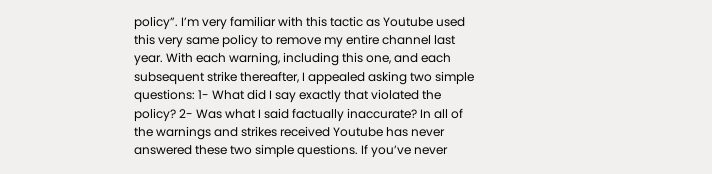policy”. I’m very familiar with this tactic as Youtube used this very same policy to remove my entire channel last year. With each warning, including this one, and each subsequent strike thereafter, I appealed asking two simple questions: 1- What did I say exactly that violated the policy? 2- Was what I said factually inaccurate? In all of the warnings and strikes received Youtube has never answered these two simple questions. If you’ve never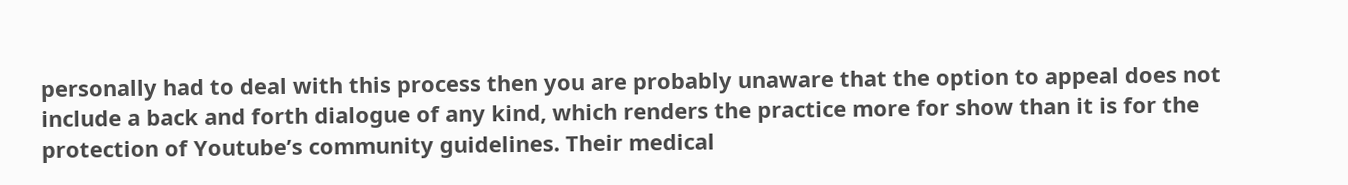personally had to deal with this process then you are probably unaware that the option to appeal does not include a back and forth dialogue of any kind, which renders the practice more for show than it is for the protection of Youtube’s community guidelines. Their medical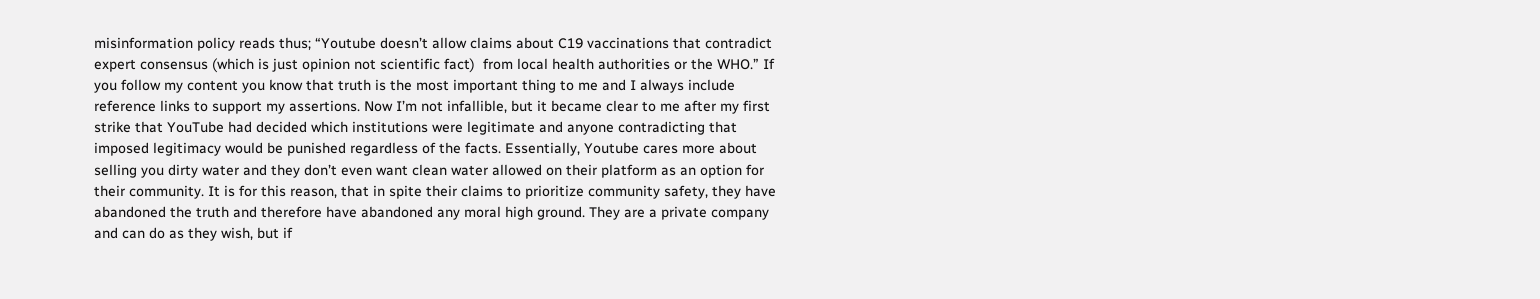misinformation policy reads thus; “Youtube doesn’t allow claims about C19 vaccinations that contradict expert consensus (which is just opinion not scientific fact)  from local health authorities or the WHO.” If you follow my content you know that truth is the most important thing to me and I always include reference links to support my assertions. Now I’m not infallible, but it became clear to me after my first strike that YouTube had decided which institutions were legitimate and anyone contradicting that imposed legitimacy would be punished regardless of the facts. Essentially, Youtube cares more about selling you dirty water and they don’t even want clean water allowed on their platform as an option for their community. It is for this reason, that in spite their claims to prioritize community safety, they have abandoned the truth and therefore have abandoned any moral high ground. They are a private company and can do as they wish, but if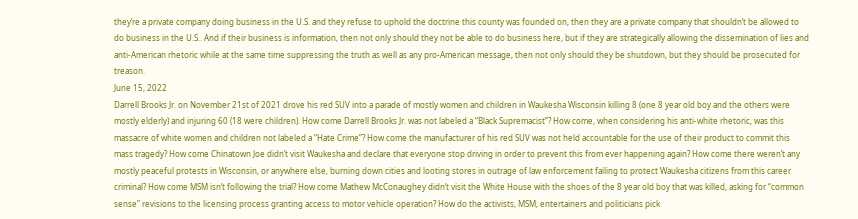they’re a private company doing business in the U.S. and they refuse to uphold the doctrine this county was founded on, then they are a private company that shouldn’t be allowed to do business in the U.S.. And if their business is information, then not only should they not be able to do business here, but if they are strategically allowing the dissemination of lies and anti-American rhetoric while at the same time suppressing the truth as well as any pro-American message, then not only should they be shutdown, but they should be prosecuted for treason.
June 15, 2022
Darrell Brooks Jr. on November 21st of 2021 drove his red SUV into a parade of mostly women and children in Waukesha Wisconsin killing 8 (one 8 year old boy and the others were mostly elderly) and injuring 60 (18 were children). How come Darrell Brooks Jr. was not labeled a “Black Supremacist”? How come, when considering his anti-white rhetoric, was this massacre of white women and children not labeled a “Hate Crime”? How come the manufacturer of his red SUV was not held accountable for the use of their product to commit this mass tragedy? How come Chinatown Joe didn’t visit Waukesha and declare that everyone stop driving in order to prevent this from ever happening again? How come there weren’t any mostly peaceful protests in Wisconsin, or anywhere else, burning down cities and looting stores in outrage of law enforcement failing to protect Waukesha citizens from this career criminal? How come MSM isn’t following the trial? How come Mathew McConaughey didn’t visit the White House with the shoes of the 8 year old boy that was killed, asking for “common sense” revisions to the licensing process granting access to motor vehicle operation? How do the activists, MSM, entertainers and politicians pick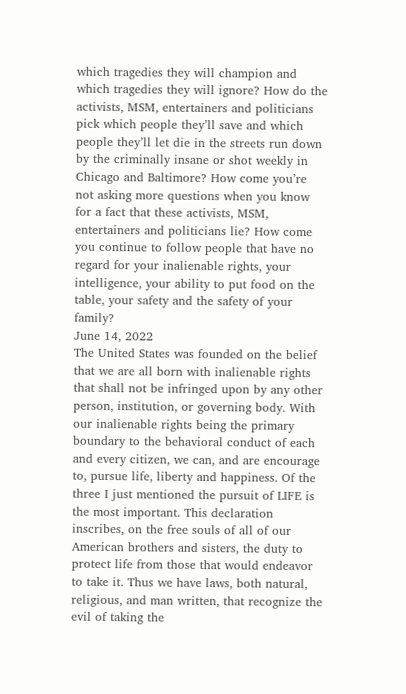which tragedies they will champion and which tragedies they will ignore? How do the activists, MSM, entertainers and politicians pick which people they’ll save and which people they’ll let die in the streets run down by the criminally insane or shot weekly in Chicago and Baltimore? How come you’re not asking more questions when you know for a fact that these activists, MSM, entertainers and politicians lie? How come you continue to follow people that have no regard for your inalienable rights, your intelligence, your ability to put food on the table, your safety and the safety of your family?
June 14, 2022
The United States was founded on the belief that we are all born with inalienable rights that shall not be infringed upon by any other person, institution, or governing body. With our inalienable rights being the primary boundary to the behavioral conduct of each and every citizen, we can, and are encourage to, pursue life, liberty and happiness. Of the three I just mentioned the pursuit of LIFE is the most important. This declaration inscribes, on the free souls of all of our American brothers and sisters, the duty to protect life from those that would endeavor to take it. Thus we have laws, both natural, religious, and man written, that recognize the evil of taking the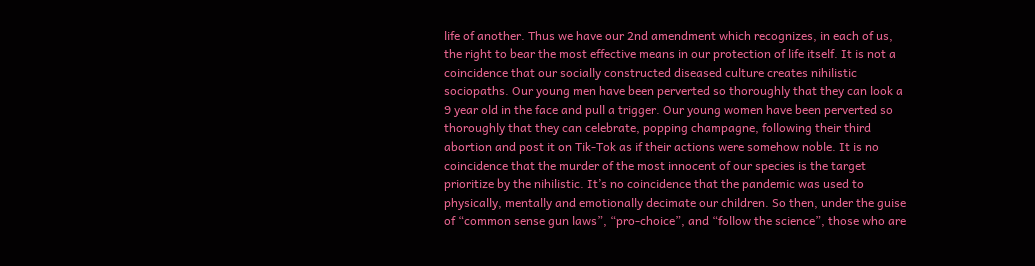life of another. Thus we have our 2nd amendment which recognizes, in each of us, the right to bear the most effective means in our protection of life itself. It is not a coincidence that our socially constructed diseased culture creates nihilistic sociopaths. Our young men have been perverted so thoroughly that they can look a 9 year old in the face and pull a trigger. Our young women have been perverted so thoroughly that they can celebrate, popping champagne, following their third abortion and post it on Tik-Tok as if their actions were somehow noble. It is no coincidence that the murder of the most innocent of our species is the target prioritize by the nihilistic. It’s no coincidence that the pandemic was used to physically, mentally and emotionally decimate our children. So then, under the guise of “common sense gun laws”, “pro-choice”, and “follow the science”, those who are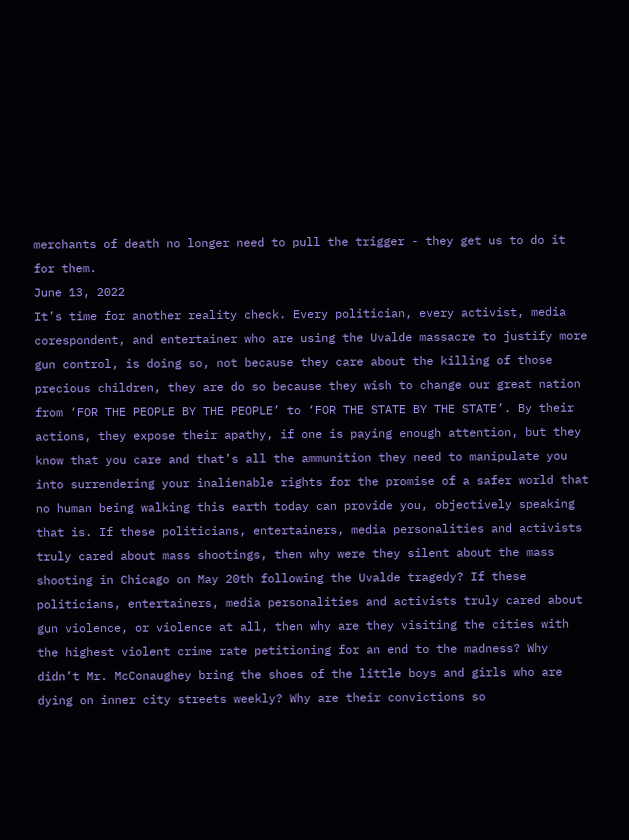merchants of death no longer need to pull the trigger - they get us to do it for them.
June 13, 2022
It’s time for another reality check. Every politician, every activist, media corespondent, and entertainer who are using the Uvalde massacre to justify more gun control, is doing so, not because they care about the killing of those precious children, they are do so because they wish to change our great nation from ‘FOR THE PEOPLE BY THE PEOPLE’ to ‘FOR THE STATE BY THE STATE’. By their actions, they expose their apathy, if one is paying enough attention, but they know that you care and that’s all the ammunition they need to manipulate you into surrendering your inalienable rights for the promise of a safer world that no human being walking this earth today can provide you, objectively speaking that is. If these politicians, entertainers, media personalities and activists truly cared about mass shootings, then why were they silent about the mass shooting in Chicago on May 20th following the Uvalde tragedy? If these politicians, entertainers, media personalities and activists truly cared about gun violence, or violence at all, then why are they visiting the cities with the highest violent crime rate petitioning for an end to the madness? Why didn’t Mr. McConaughey bring the shoes of the little boys and girls who are dying on inner city streets weekly? Why are their convictions so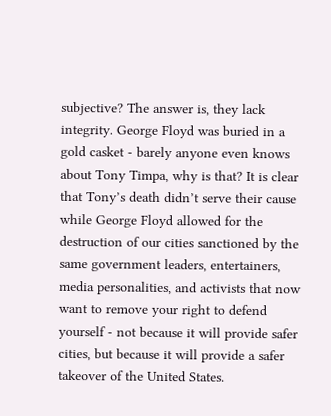subjective? The answer is, they lack integrity. George Floyd was buried in a gold casket - barely anyone even knows about Tony Timpa, why is that? It is clear that Tony’s death didn’t serve their cause while George Floyd allowed for the destruction of our cities sanctioned by the same government leaders, entertainers, media personalities, and activists that now want to remove your right to defend yourself - not because it will provide safer cities, but because it will provide a safer takeover of the United States.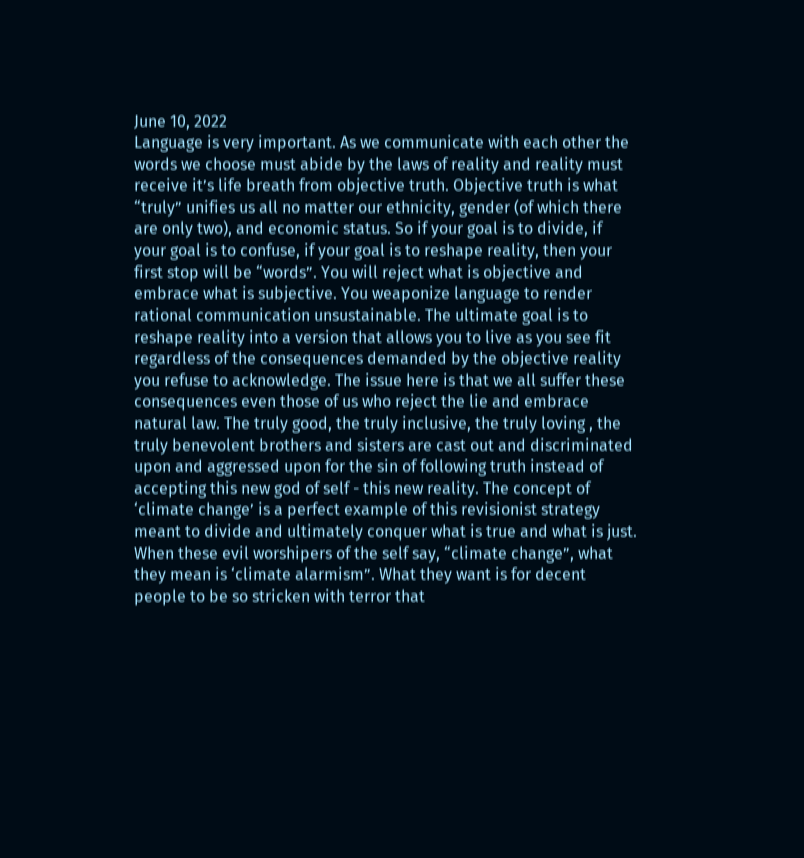June 10, 2022
Language is very important. As we communicate with each other the words we choose must abide by the laws of reality and reality must receive it’s life breath from objective truth. Objective truth is what “truly” unifies us all no matter our ethnicity, gender (of which there are only two), and economic status. So if your goal is to divide, if your goal is to confuse, if your goal is to reshape reality, then your first stop will be “words”. You will reject what is objective and embrace what is subjective. You weaponize language to render rational communication unsustainable. The ultimate goal is to reshape reality into a version that allows you to live as you see fit regardless of the consequences demanded by the objective reality you refuse to acknowledge. The issue here is that we all suffer these consequences even those of us who reject the lie and embrace natural law. The truly good, the truly inclusive, the truly loving , the truly benevolent brothers and sisters are cast out and discriminated upon and aggressed upon for the sin of following truth instead of accepting this new god of self - this new reality. The concept of ‘climate change’ is a perfect example of this revisionist strategy meant to divide and ultimately conquer what is true and what is just. When these evil worshipers of the self say, “climate change”, what they mean is ‘climate alarmism”. What they want is for decent people to be so stricken with terror that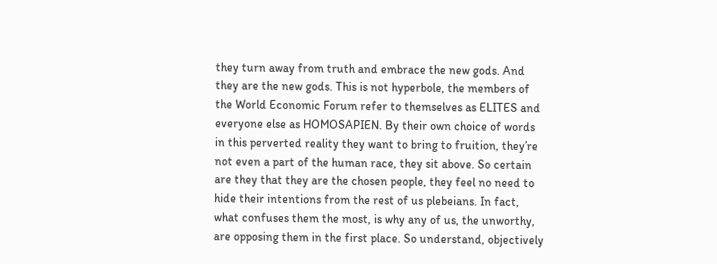they turn away from truth and embrace the new gods. And they are the new gods. This is not hyperbole, the members of the World Economic Forum refer to themselves as ELITES and everyone else as HOMOSAPIEN. By their own choice of words in this perverted reality they want to bring to fruition, they’re not even a part of the human race, they sit above. So certain are they that they are the chosen people, they feel no need to hide their intentions from the rest of us plebeians. In fact, what confuses them the most, is why any of us, the unworthy, are opposing them in the first place. So understand, objectively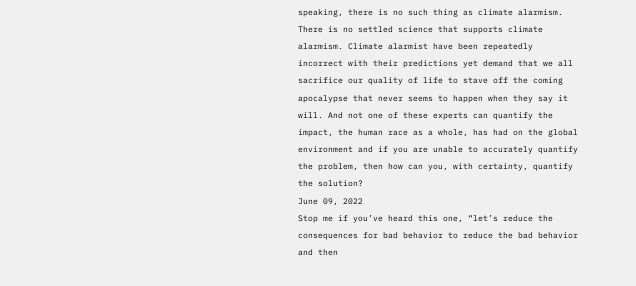speaking, there is no such thing as climate alarmism. There is no settled science that supports climate alarmism. Climate alarmist have been repeatedly incorrect with their predictions yet demand that we all sacrifice our quality of life to stave off the coming apocalypse that never seems to happen when they say it will. And not one of these experts can quantify the impact, the human race as a whole, has had on the global environment and if you are unable to accurately quantify the problem, then how can you, with certainty, quantify the solution?
June 09, 2022
Stop me if you’ve heard this one, “let’s reduce the consequences for bad behavior to reduce the bad behavior and then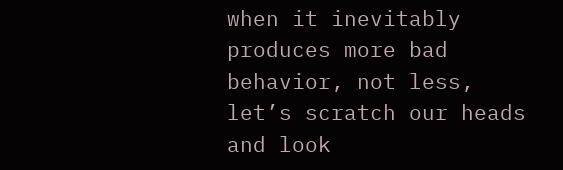when it inevitably produces more bad behavior, not less, let’s scratch our heads and look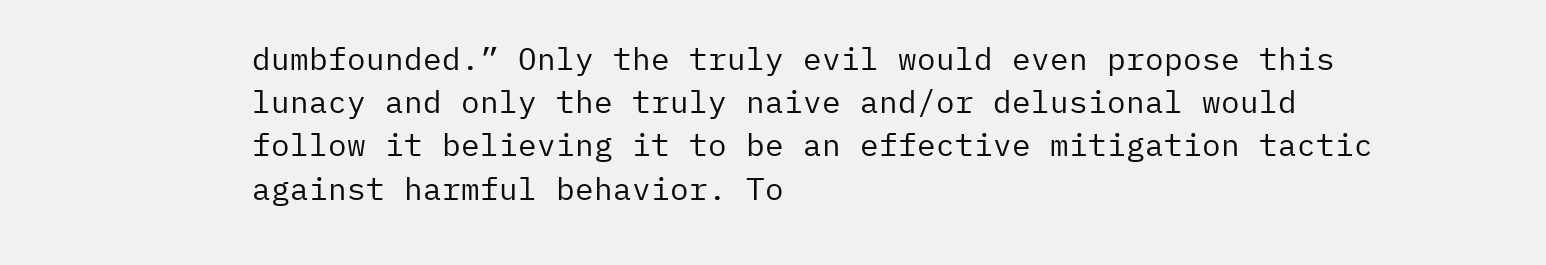dumbfounded.” Only the truly evil would even propose this lunacy and only the truly naive and/or delusional would follow it believing it to be an effective mitigation tactic against harmful behavior. To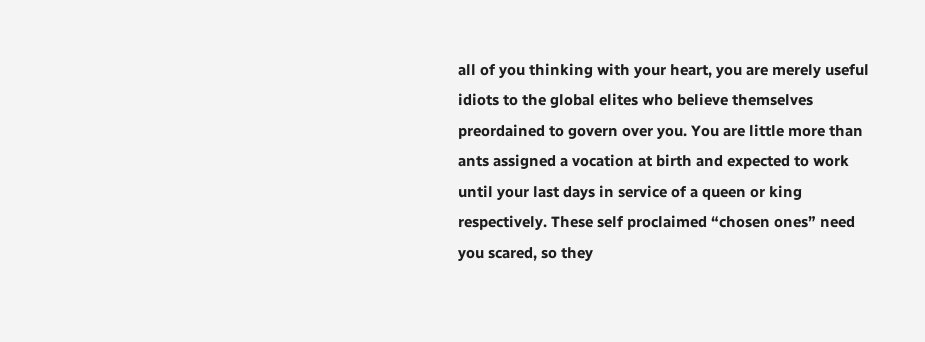all of you thinking with your heart, you are merely useful idiots to the global elites who believe themselves preordained to govern over you. You are little more than ants assigned a vocation at birth and expected to work until your last days in service of a queen or king respectively. These self proclaimed “chosen ones” need you scared, so they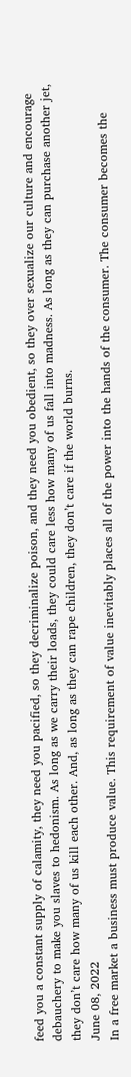feed you a constant supply of calamity, they need you pacified, so they decriminalize poison, and they need you obedient, so they over sexualize our culture and encourage debauchery to make you slaves to hedonism. As long as we carry their loads, they could care less how many of us fall into madness. As long as they can purchase another jet, they don’t care how many of us kill each other. And, as long as they can rape children, they don’t care if the world burns.
June 08, 2022
In a free market a business must produce value. This requirement of value inevitably places all of the power into the hands of the consumer. The consumer becomes the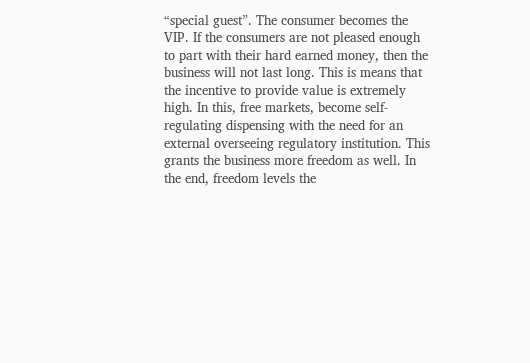“special guest”. The consumer becomes the VIP. If the consumers are not pleased enough to part with their hard earned money, then the business will not last long. This is means that the incentive to provide value is extremely high. In this, free markets, become self-regulating dispensing with the need for an external overseeing regulatory institution. This grants the business more freedom as well. In the end, freedom levels the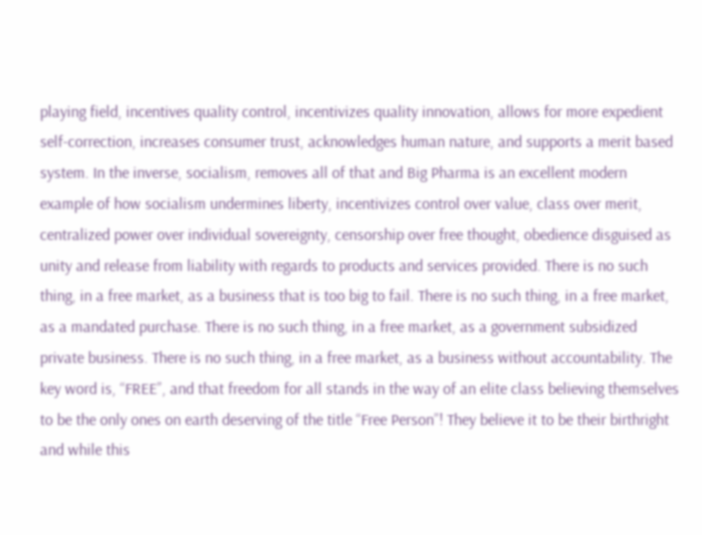playing field, incentives quality control, incentivizes quality innovation, allows for more expedient self-correction, increases consumer trust, acknowledges human nature, and supports a merit based system. In the inverse, socialism, removes all of that and Big Pharma is an excellent modern example of how socialism undermines liberty, incentivizes control over value, class over merit, centralized power over individual sovereignty, censorship over free thought, obedience disguised as unity and release from liability with regards to products and services provided. There is no such thing, in a free market, as a business that is too big to fail. There is no such thing, in a free market, as a mandated purchase. There is no such thing, in a free market, as a government subsidized private business. There is no such thing, in a free market, as a business without accountability. The key word is, “FREE”, and that freedom for all stands in the way of an elite class believing themselves to be the only ones on earth deserving of the title “Free Person”! They believe it to be their birthright and while this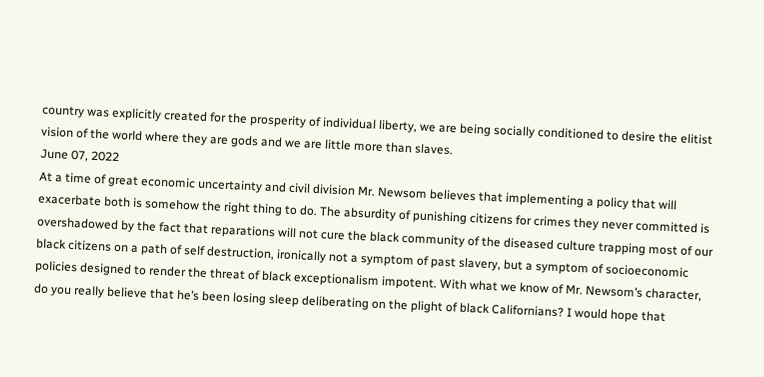country was explicitly created for the prosperity of individual liberty, we are being socially conditioned to desire the elitist vision of the world where they are gods and we are little more than slaves.
June 07, 2022
At a time of great economic uncertainty and civil division Mr. Newsom believes that implementing a policy that will exacerbate both is somehow the right thing to do. The absurdity of punishing citizens for crimes they never committed is overshadowed by the fact that reparations will not cure the black community of the diseased culture trapping most of our black citizens on a path of self destruction, ironically not a symptom of past slavery, but a symptom of socioeconomic policies designed to render the threat of black exceptionalism impotent. With what we know of Mr. Newsom’s character, do you really believe that he’s been losing sleep deliberating on the plight of black Californians? I would hope that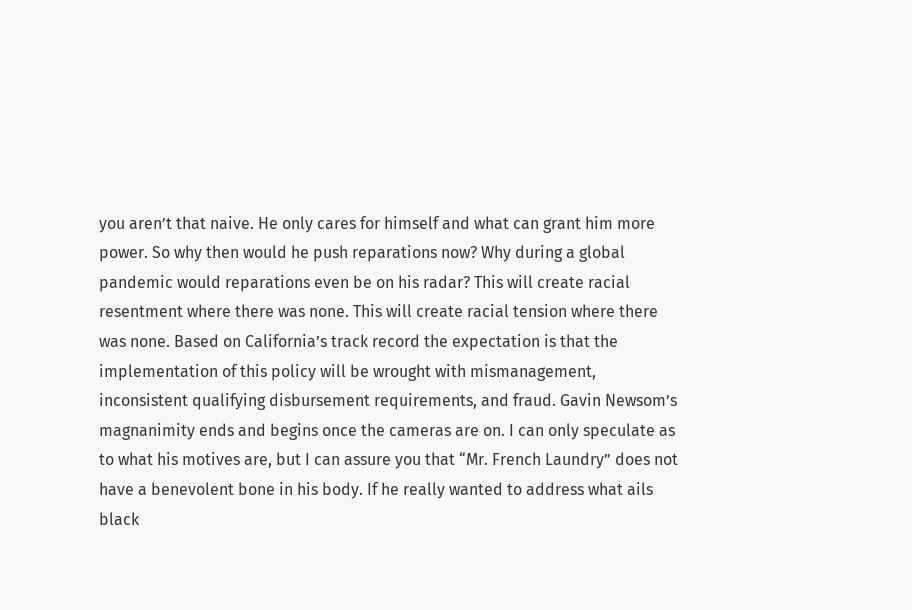you aren’t that naive. He only cares for himself and what can grant him more power. So why then would he push reparations now? Why during a global pandemic would reparations even be on his radar? This will create racial resentment where there was none. This will create racial tension where there was none. Based on California’s track record the expectation is that the implementation of this policy will be wrought with mismanagement, inconsistent qualifying disbursement requirements, and fraud. Gavin Newsom’s magnanimity ends and begins once the cameras are on. I can only speculate as to what his motives are, but I can assure you that “Mr. French Laundry” does not have a benevolent bone in his body. If he really wanted to address what ails black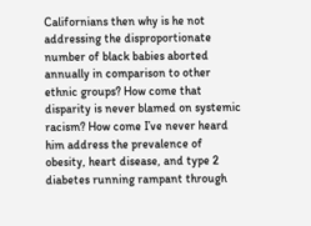Californians then why is he not addressing the disproportionate number of black babies aborted annually in comparison to other ethnic groups? How come that disparity is never blamed on systemic racism? How come I’ve never heard him address the prevalence of obesity, heart disease, and type 2 diabetes running rampant through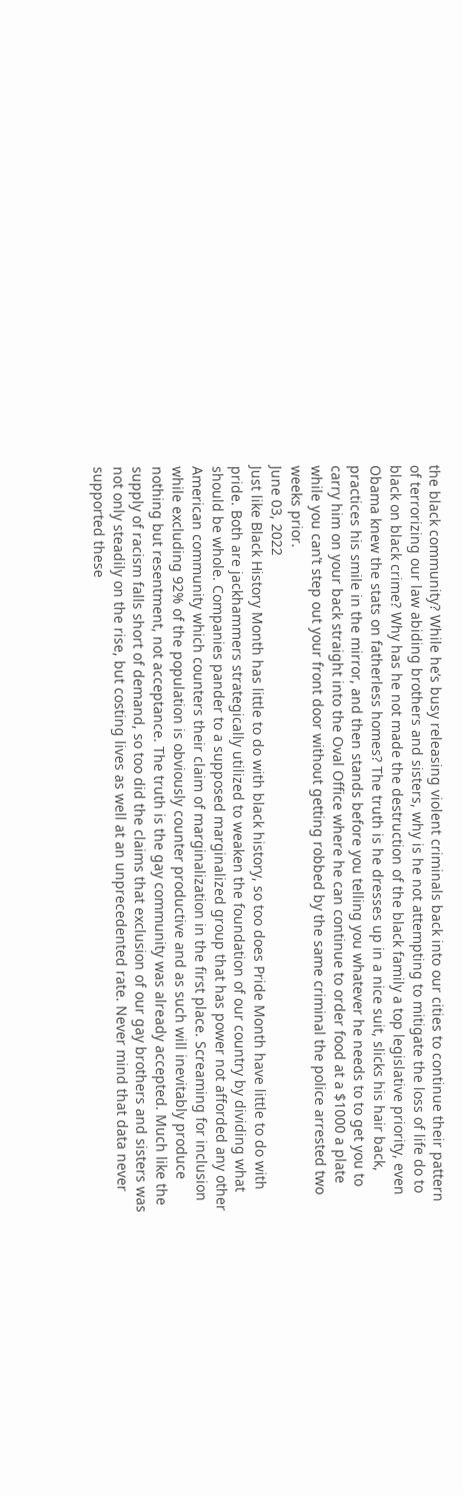the black community? While he’s busy releasing violent criminals back into our cities to continue their pattern of terrorizing our law abiding brothers and sisters, why is he not attempting to mitigate the loss of life do to black on black crime? Why has he not made the destruction of the black family a top legislative priority, even Obama knew the stats on fatherless homes? The truth is he dresses up in a nice suit, slicks his hair back, practices his smile in the mirror, and then stands before you telling you whatever he needs to to get you to carry him on your back straight into the Oval Office where he can continue to order food at a $1000 a plate while you can’t step out your front door without getting robbed by the same criminal the police arrested two weeks prior.
June 03, 2022
Just like Black History Month has little to do with black history, so too does Pride Month have little to do with pride. Both are jackhammers strategically utilized to weaken the foundation of our country by dividing what should be whole. Companies pander to a supposed marginalized group that has power not afforded any other American community which counters their claim of marginalization in the first place. Screaming for inclusion while excluding 92% of the population is obviously counter productive and as such will inevitably produce nothing but resentment, not acceptance. The truth is the gay community was already accepted. Much like the supply of racism falls short of demand, so too did the claims that exclusion of our gay brothers and sisters was not only steadily on the rise, but costing lives as well at an unprecedented rate. Never mind that data never supported these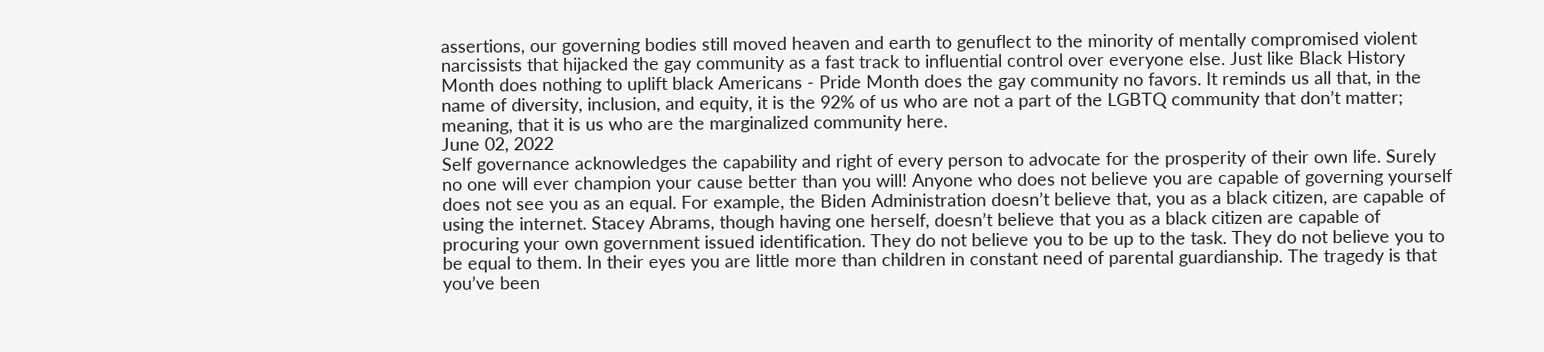assertions, our governing bodies still moved heaven and earth to genuflect to the minority of mentally compromised violent narcissists that hijacked the gay community as a fast track to influential control over everyone else. Just like Black History Month does nothing to uplift black Americans - Pride Month does the gay community no favors. It reminds us all that, in the name of diversity, inclusion, and equity, it is the 92% of us who are not a part of the LGBTQ community that don’t matter; meaning, that it is us who are the marginalized community here.
June 02, 2022
Self governance acknowledges the capability and right of every person to advocate for the prosperity of their own life. Surely no one will ever champion your cause better than you will! Anyone who does not believe you are capable of governing yourself does not see you as an equal. For example, the Biden Administration doesn’t believe that, you as a black citizen, are capable of using the internet. Stacey Abrams, though having one herself, doesn’t believe that you as a black citizen are capable of procuring your own government issued identification. They do not believe you to be up to the task. They do not believe you to be equal to them. In their eyes you are little more than children in constant need of parental guardianship. The tragedy is that you’ve been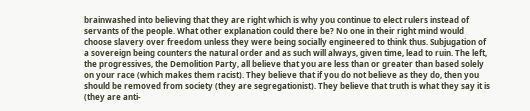brainwashed into believing that they are right which is why you continue to elect rulers instead of servants of the people. What other explanation could there be? No one in their right mind would choose slavery over freedom unless they were being socially engineered to think thus. Subjugation of a sovereign being counters the natural order and as such will always, given time, lead to ruin. The left, the progressives, the Demolition Party, all believe that you are less than or greater than based solely on your race (which makes them racist). They believe that if you do not believe as they do, then you should be removed from society (they are segregationist). They believe that truth is what they say it is (they are anti-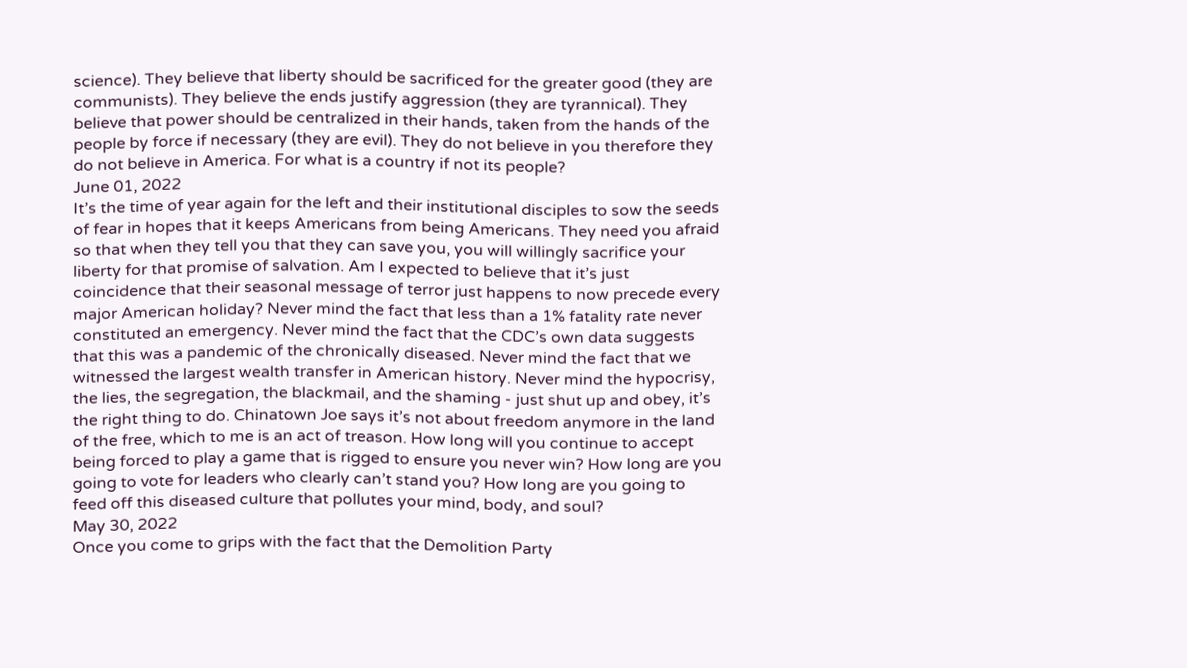science). They believe that liberty should be sacrificed for the greater good (they are communists). They believe the ends justify aggression (they are tyrannical). They believe that power should be centralized in their hands, taken from the hands of the people by force if necessary (they are evil). They do not believe in you therefore they do not believe in America. For what is a country if not its people?
June 01, 2022
It’s the time of year again for the left and their institutional disciples to sow the seeds of fear in hopes that it keeps Americans from being Americans. They need you afraid so that when they tell you that they can save you, you will willingly sacrifice your liberty for that promise of salvation. Am I expected to believe that it’s just coincidence that their seasonal message of terror just happens to now precede every major American holiday? Never mind the fact that less than a 1% fatality rate never constituted an emergency. Never mind the fact that the CDC’s own data suggests that this was a pandemic of the chronically diseased. Never mind the fact that we witnessed the largest wealth transfer in American history. Never mind the hypocrisy, the lies, the segregation, the blackmail, and the shaming - just shut up and obey, it’s the right thing to do. Chinatown Joe says it’s not about freedom anymore in the land of the free, which to me is an act of treason. How long will you continue to accept being forced to play a game that is rigged to ensure you never win? How long are you going to vote for leaders who clearly can’t stand you? How long are you going to feed off this diseased culture that pollutes your mind, body, and soul?
May 30, 2022
Once you come to grips with the fact that the Demolition Party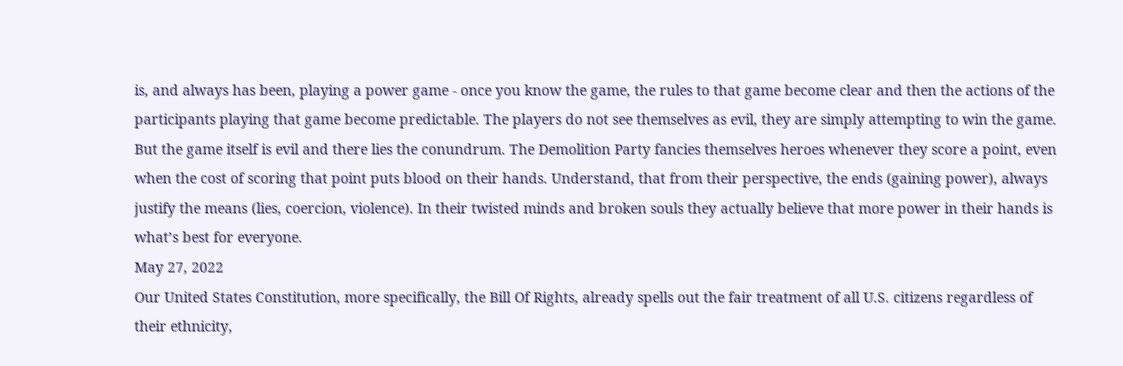is, and always has been, playing a power game - once you know the game, the rules to that game become clear and then the actions of the participants playing that game become predictable. The players do not see themselves as evil, they are simply attempting to win the game. But the game itself is evil and there lies the conundrum. The Demolition Party fancies themselves heroes whenever they score a point, even when the cost of scoring that point puts blood on their hands. Understand, that from their perspective, the ends (gaining power), always justify the means (lies, coercion, violence). In their twisted minds and broken souls they actually believe that more power in their hands is what’s best for everyone.
May 27, 2022
Our United States Constitution, more specifically, the Bill Of Rights, already spells out the fair treatment of all U.S. citizens regardless of their ethnicity,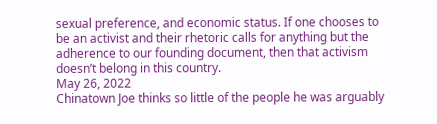sexual preference, and economic status. If one chooses to be an activist and their rhetoric calls for anything but the adherence to our founding document, then that activism doesn’t belong in this country.
May 26, 2022
Chinatown Joe thinks so little of the people he was arguably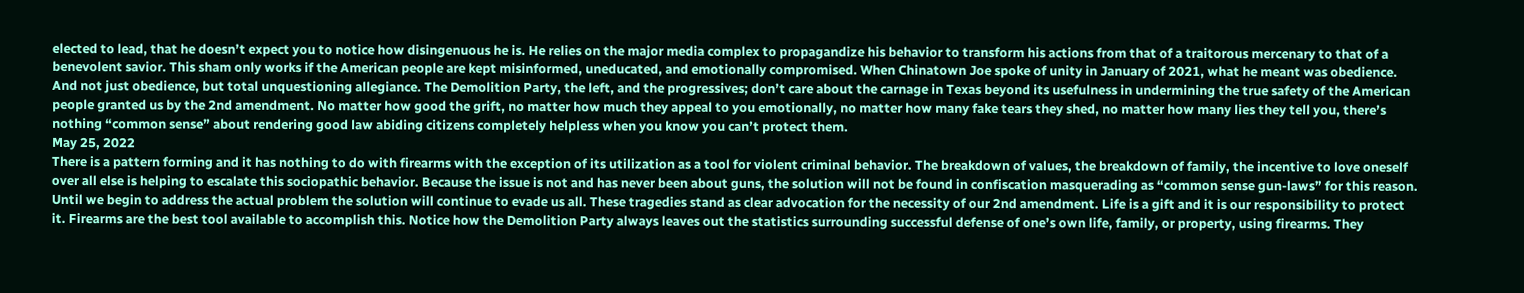elected to lead, that he doesn’t expect you to notice how disingenuous he is. He relies on the major media complex to propagandize his behavior to transform his actions from that of a traitorous mercenary to that of a benevolent savior. This sham only works if the American people are kept misinformed, uneducated, and emotionally compromised. When Chinatown Joe spoke of unity in January of 2021, what he meant was obedience. And not just obedience, but total unquestioning allegiance. The Demolition Party, the left, and the progressives; don’t care about the carnage in Texas beyond its usefulness in undermining the true safety of the American people granted us by the 2nd amendment. No matter how good the grift, no matter how much they appeal to you emotionally, no matter how many fake tears they shed, no matter how many lies they tell you, there’s nothing “common sense” about rendering good law abiding citizens completely helpless when you know you can’t protect them.
May 25, 2022
There is a pattern forming and it has nothing to do with firearms with the exception of its utilization as a tool for violent criminal behavior. The breakdown of values, the breakdown of family, the incentive to love oneself over all else is helping to escalate this sociopathic behavior. Because the issue is not and has never been about guns, the solution will not be found in confiscation masquerading as “common sense gun-laws” for this reason. Until we begin to address the actual problem the solution will continue to evade us all. These tragedies stand as clear advocation for the necessity of our 2nd amendment. Life is a gift and it is our responsibility to protect it. Firearms are the best tool available to accomplish this. Notice how the Demolition Party always leaves out the statistics surrounding successful defense of one’s own life, family, or property, using firearms. They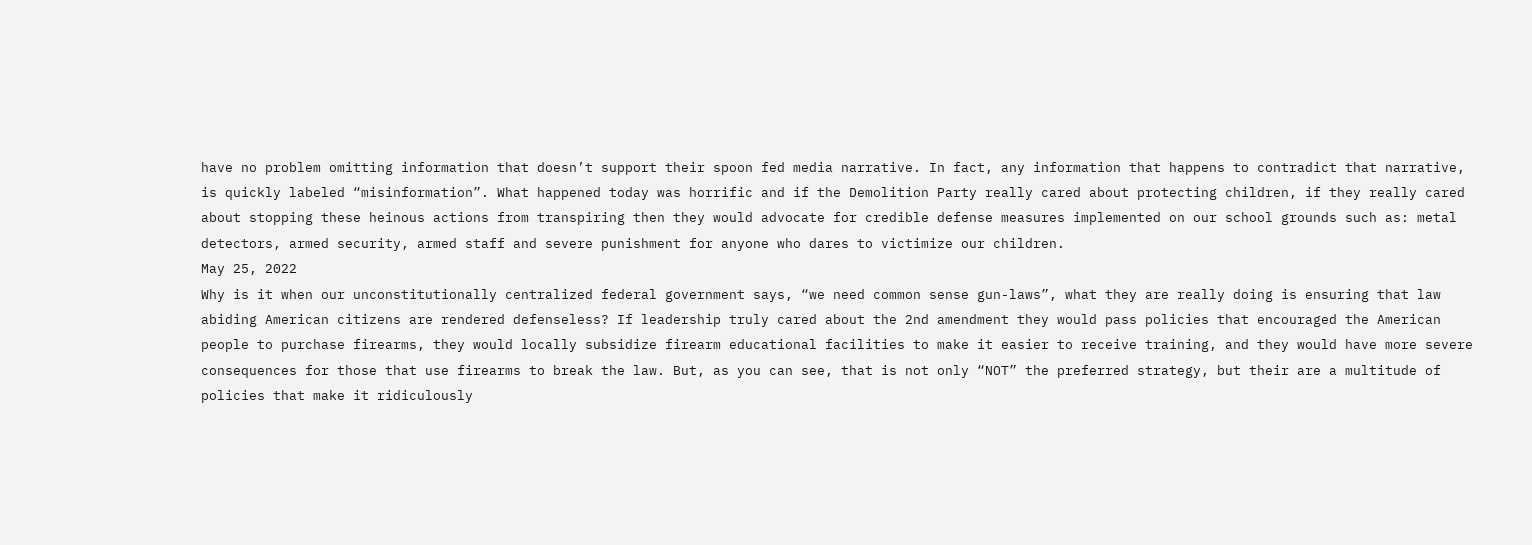have no problem omitting information that doesn’t support their spoon fed media narrative. In fact, any information that happens to contradict that narrative, is quickly labeled “misinformation”. What happened today was horrific and if the Demolition Party really cared about protecting children, if they really cared about stopping these heinous actions from transpiring then they would advocate for credible defense measures implemented on our school grounds such as: metal detectors, armed security, armed staff and severe punishment for anyone who dares to victimize our children.
May 25, 2022
Why is it when our unconstitutionally centralized federal government says, “we need common sense gun-laws”, what they are really doing is ensuring that law abiding American citizens are rendered defenseless? If leadership truly cared about the 2nd amendment they would pass policies that encouraged the American people to purchase firearms, they would locally subsidize firearm educational facilities to make it easier to receive training, and they would have more severe consequences for those that use firearms to break the law. But, as you can see, that is not only “NOT” the preferred strategy, but their are a multitude of policies that make it ridiculously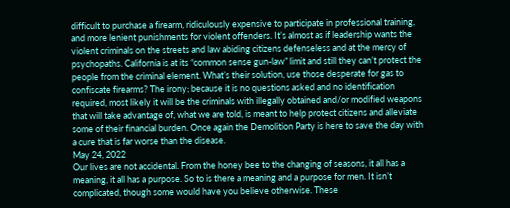difficult to purchase a firearm, ridiculously expensive to participate in professional training, and more lenient punishments for violent offenders. It’s almost as if leadership wants the violent criminals on the streets and law abiding citizens defenseless and at the mercy of psychopaths. California is at its “common sense gun-law” limit and still they can’t protect the people from the criminal element. What’s their solution, use those desperate for gas to confiscate firearms? The irony; because it is no questions asked and no identification required, most likely it will be the criminals with illegally obtained and/or modified weapons that will take advantage of, what we are told, is meant to help protect citizens and alleviate some of their financial burden. Once again the Demolition Party is here to save the day with a cure that is far worse than the disease.
May 24, 2022
Our lives are not accidental. From the honey bee to the changing of seasons, it all has a meaning, it all has a purpose. So to is there a meaning and a purpose for men. It isn’t complicated, though some would have you believe otherwise. These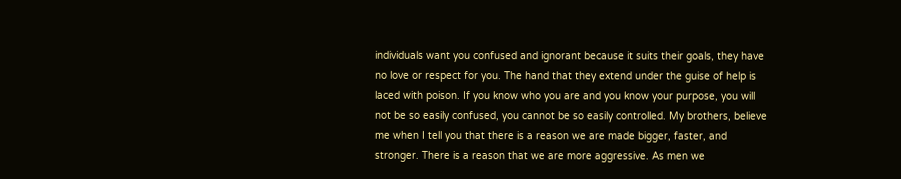individuals want you confused and ignorant because it suits their goals, they have no love or respect for you. The hand that they extend under the guise of help is laced with poison. If you know who you are and you know your purpose, you will not be so easily confused, you cannot be so easily controlled. My brothers, believe me when I tell you that there is a reason we are made bigger, faster, and stronger. There is a reason that we are more aggressive. As men we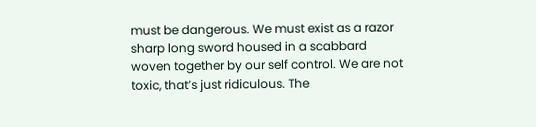must be dangerous. We must exist as a razor sharp long sword housed in a scabbard woven together by our self control. We are not toxic, that’s just ridiculous. The